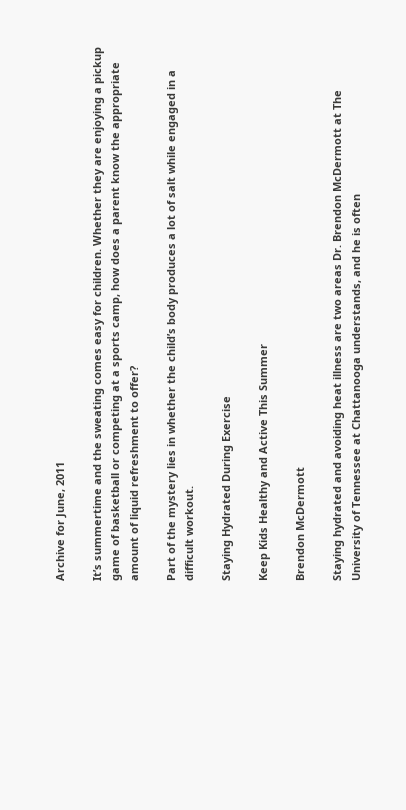Archive for June, 2011

It’s summertime and the sweating comes easy for children. Whether they are enjoying a pickup game of basketball or competing at a sports camp, how does a parent know the appropriate amount of liquid refreshment to offer?

Part of the mystery lies in whether the child’s body produces a lot of salt while engaged in a difficult workout.

Staying Hydrated During Exercise

Keep Kids Healthy and Active This Summer

Brendon McDermott

Staying hydrated and avoiding heat illness are two areas Dr. Brendon McDermott at The University of Tennessee at Chattanooga understands, and he is often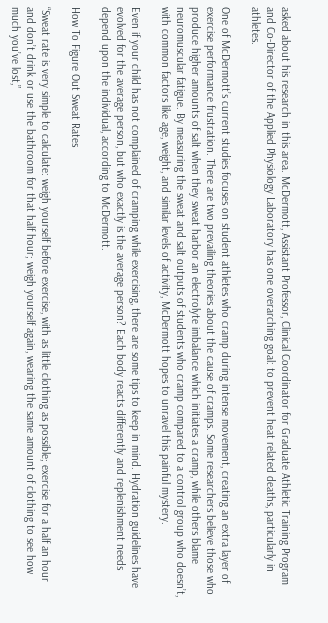asked about his research in this area. McDermott, Assistant Professor, Clinical Coordinator for Graduate Athletic Training Program and Co-Director of the Applied Physiology Laboratory has one overarching goal: to prevent heat related deaths, particularly in athletes.

One of McDermott’s current studies focuses on student athletes who cramp during intense movement, creating an extra layer of exercise performance frustration. There are two prevailing theories about the cause of cramps. Some researchers believe those who produce higher amounts of salt when they sweat harbor an electrolyte imbalance which initiates a cramp, while others blame neuromuscular fatigue. By measuring the sweat and salt outputs of students who cramp compared to a control group who doesn’t, with common factors like age, weight, and similar levels of activity, McDermott hopes to unravel this painful mystery.

Even if your child has not complained of cramping while exercising, there are some tips to keep in mind. Hydration guidelines have evolved for the average person, but who exactly is the average person? Each body reacts differently and replenishment needs depend upon the individual, according to McDermott.

How To Figure Out Sweat Rates

“Sweat rate is very simple to calculate: weigh yourself before exercise, with as little clothing as possible; exercise for a half an hour and don’t drink or use the bathroom for that half hour; weigh yourself again, wearing the same amount of clothing to see how much you’ve lost,”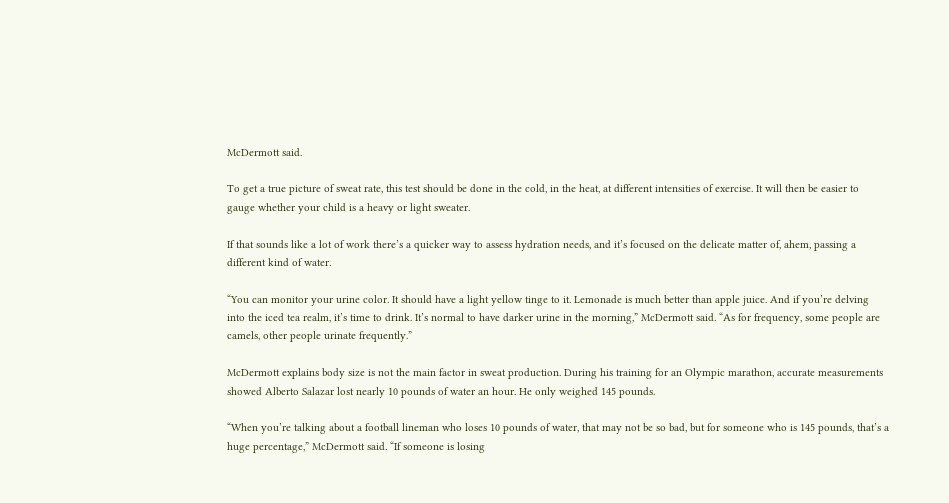McDermott said.

To get a true picture of sweat rate, this test should be done in the cold, in the heat, at different intensities of exercise. It will then be easier to gauge whether your child is a heavy or light sweater.

If that sounds like a lot of work there’s a quicker way to assess hydration needs, and it’s focused on the delicate matter of, ahem, passing a different kind of water.

“You can monitor your urine color. It should have a light yellow tinge to it. Lemonade is much better than apple juice. And if you’re delving into the iced tea realm, it’s time to drink. It’s normal to have darker urine in the morning,” McDermott said. “As for frequency, some people are camels, other people urinate frequently.”

McDermott explains body size is not the main factor in sweat production. During his training for an Olympic marathon, accurate measurements showed Alberto Salazar lost nearly 10 pounds of water an hour. He only weighed 145 pounds.

“When you’re talking about a football lineman who loses 10 pounds of water, that may not be so bad, but for someone who is 145 pounds, that’s a huge percentage,” McDermott said. “If someone is losing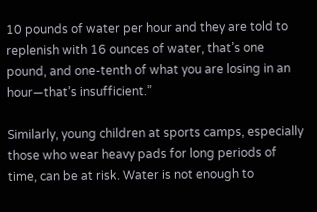10 pounds of water per hour and they are told to replenish with 16 ounces of water, that’s one pound, and one-tenth of what you are losing in an hour—that’s insufficient.”

Similarly, young children at sports camps, especially those who wear heavy pads for long periods of time, can be at risk. Water is not enough to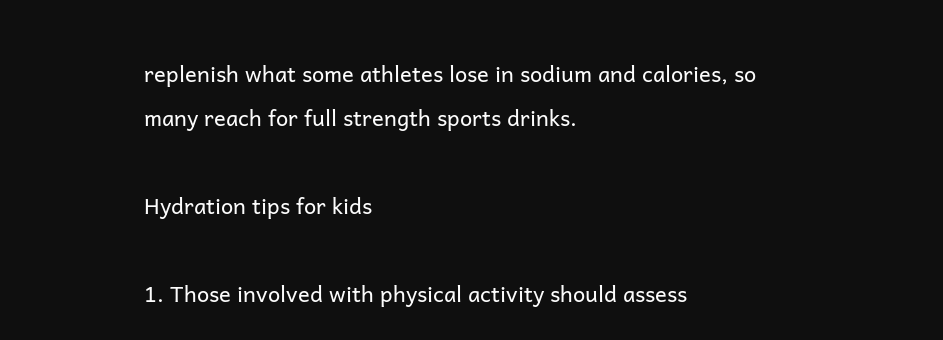replenish what some athletes lose in sodium and calories, so many reach for full strength sports drinks.

Hydration tips for kids

1. Those involved with physical activity should assess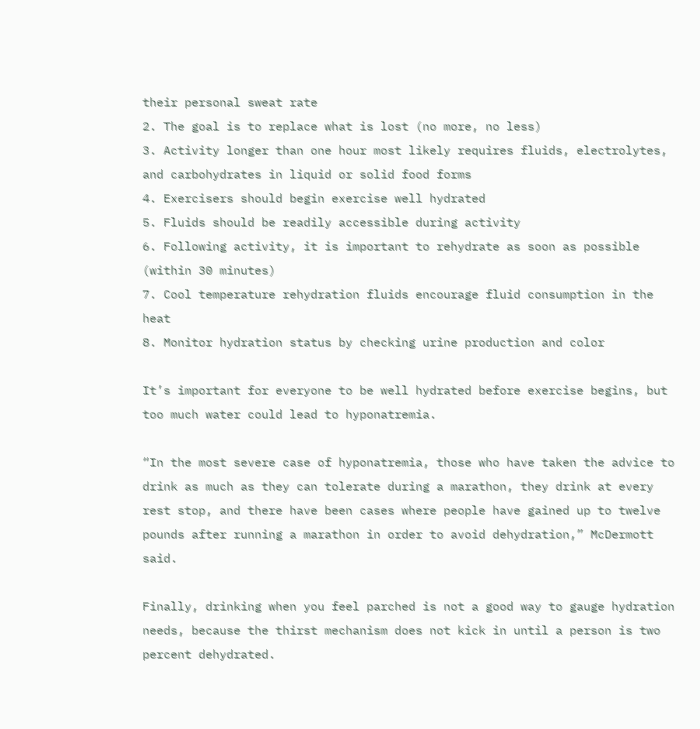their personal sweat rate
2. The goal is to replace what is lost (no more, no less)
3. Activity longer than one hour most likely requires fluids, electrolytes, and carbohydrates in liquid or solid food forms
4. Exercisers should begin exercise well hydrated
5. Fluids should be readily accessible during activity
6. Following activity, it is important to rehydrate as soon as possible (within 30 minutes)
7. Cool temperature rehydration fluids encourage fluid consumption in the heat
8. Monitor hydration status by checking urine production and color

It’s important for everyone to be well hydrated before exercise begins, but too much water could lead to hyponatremia.

“In the most severe case of hyponatremia, those who have taken the advice to drink as much as they can tolerate during a marathon, they drink at every rest stop, and there have been cases where people have gained up to twelve pounds after running a marathon in order to avoid dehydration,” McDermott said.

Finally, drinking when you feel parched is not a good way to gauge hydration needs, because the thirst mechanism does not kick in until a person is two percent dehydrated.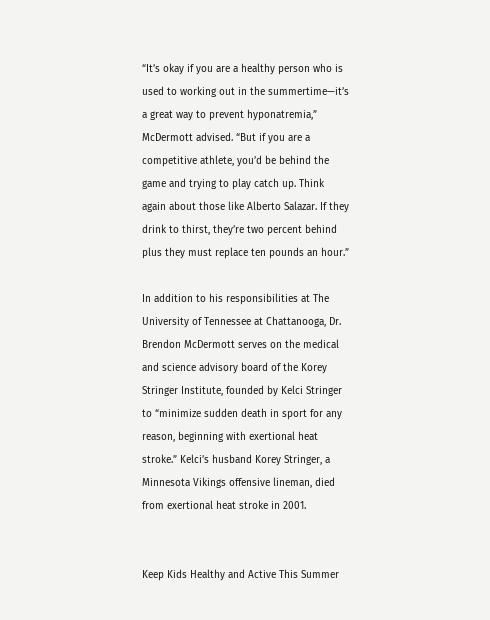“It’s okay if you are a healthy person who is used to working out in the summertime—it’s a great way to prevent hyponatremia,” McDermott advised. “But if you are a competitive athlete, you’d be behind the game and trying to play catch up. Think again about those like Alberto Salazar. If they drink to thirst, they’re two percent behind plus they must replace ten pounds an hour.”

In addition to his responsibilities at The University of Tennessee at Chattanooga, Dr. Brendon McDermott serves on the medical and science advisory board of the Korey Stringer Institute, founded by Kelci Stringer to “minimize sudden death in sport for any reason, beginning with exertional heat stroke.” Kelci’s husband Korey Stringer, a Minnesota Vikings offensive lineman, died from exertional heat stroke in 2001.


Keep Kids Healthy and Active This Summer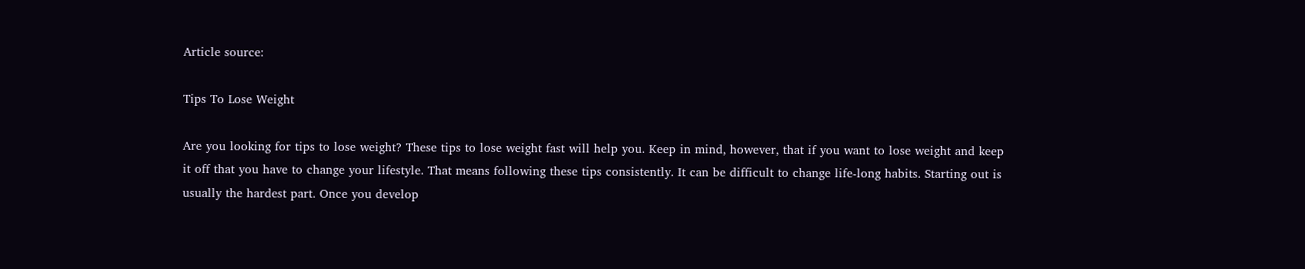Article source:

Tips To Lose Weight

Are you looking for tips to lose weight? These tips to lose weight fast will help you. Keep in mind, however, that if you want to lose weight and keep it off that you have to change your lifestyle. That means following these tips consistently. It can be difficult to change life-long habits. Starting out is usually the hardest part. Once you develop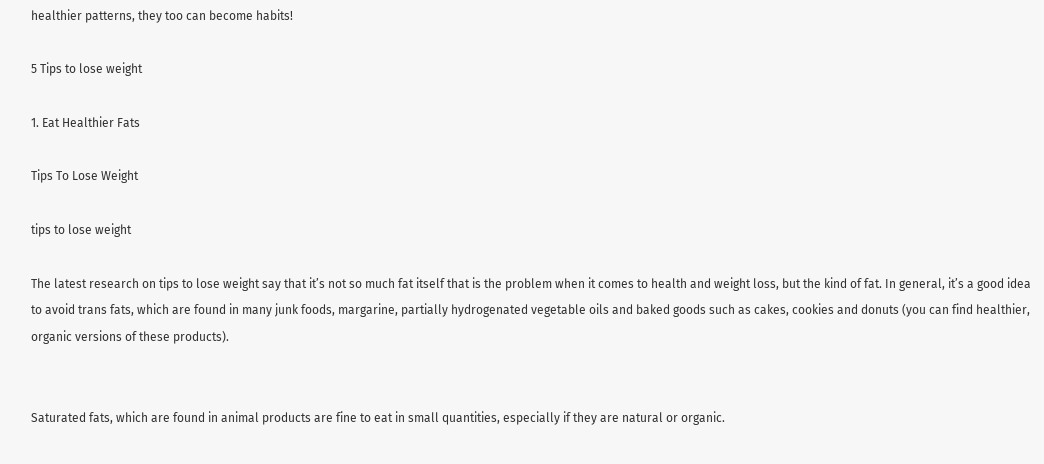healthier patterns, they too can become habits!

5 Tips to lose weight

1. Eat Healthier Fats

Tips To Lose Weight

tips to lose weight

The latest research on tips to lose weight say that it’s not so much fat itself that is the problem when it comes to health and weight loss, but the kind of fat. In general, it’s a good idea to avoid trans fats, which are found in many junk foods, margarine, partially hydrogenated vegetable oils and baked goods such as cakes, cookies and donuts (you can find healthier, organic versions of these products).


Saturated fats, which are found in animal products are fine to eat in small quantities, especially if they are natural or organic.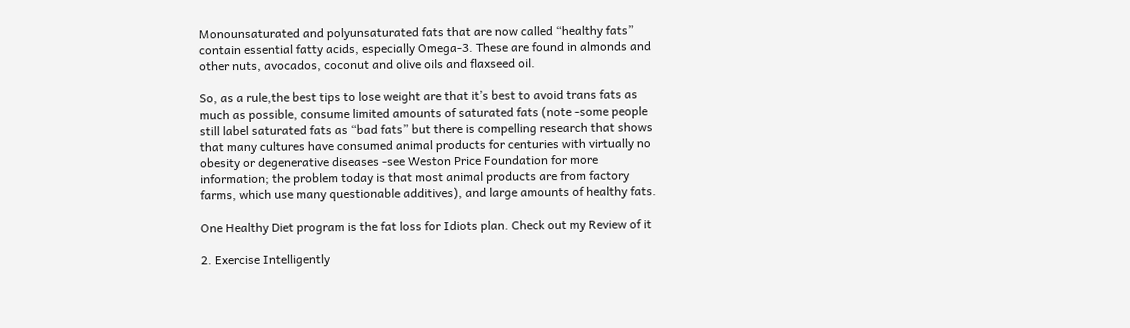Monounsaturated and polyunsaturated fats that are now called “healthy fats” contain essential fatty acids, especially Omega-3. These are found in almonds and other nuts, avocados, coconut and olive oils and flaxseed oil.

So, as a rule,the best tips to lose weight are that it’s best to avoid trans fats as much as possible, consume limited amounts of saturated fats (note -some people still label saturated fats as “bad fats” but there is compelling research that shows that many cultures have consumed animal products for centuries with virtually no obesity or degenerative diseases -see Weston Price Foundation for more information; the problem today is that most animal products are from factory farms, which use many questionable additives), and large amounts of healthy fats.

One Healthy Diet program is the fat loss for Idiots plan. Check out my Review of it

2. Exercise Intelligently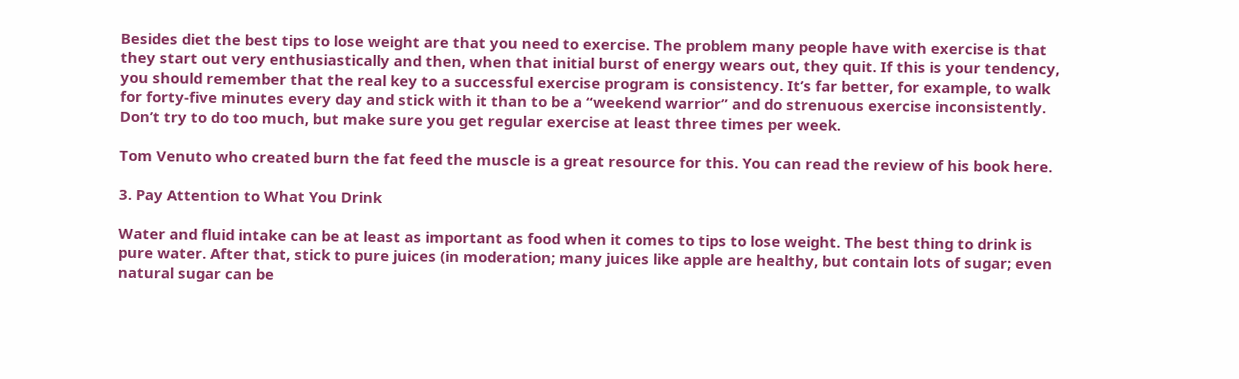Besides diet the best tips to lose weight are that you need to exercise. The problem many people have with exercise is that they start out very enthusiastically and then, when that initial burst of energy wears out, they quit. If this is your tendency, you should remember that the real key to a successful exercise program is consistency. It’s far better, for example, to walk for forty-five minutes every day and stick with it than to be a “weekend warrior” and do strenuous exercise inconsistently. Don’t try to do too much, but make sure you get regular exercise at least three times per week.

Tom Venuto who created burn the fat feed the muscle is a great resource for this. You can read the review of his book here.

3. Pay Attention to What You Drink

Water and fluid intake can be at least as important as food when it comes to tips to lose weight. The best thing to drink is pure water. After that, stick to pure juices (in moderation; many juices like apple are healthy, but contain lots of sugar; even natural sugar can be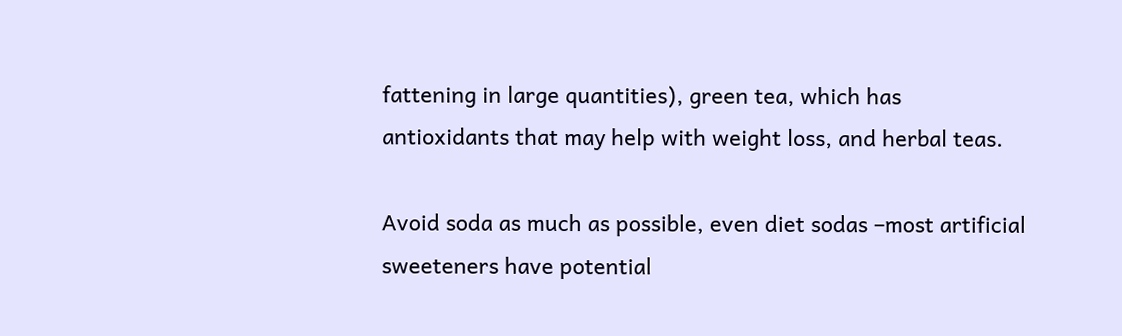fattening in large quantities), green tea, which has antioxidants that may help with weight loss, and herbal teas.

Avoid soda as much as possible, even diet sodas –most artificial sweeteners have potential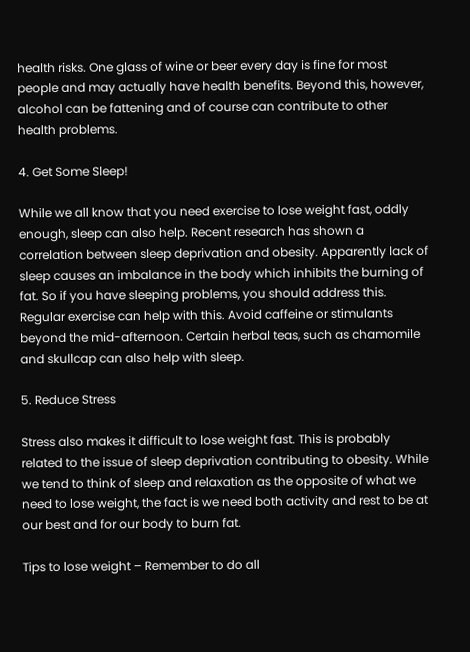health risks. One glass of wine or beer every day is fine for most people and may actually have health benefits. Beyond this, however, alcohol can be fattening and of course can contribute to other health problems.

4. Get Some Sleep!

While we all know that you need exercise to lose weight fast, oddly enough, sleep can also help. Recent research has shown a correlation between sleep deprivation and obesity. Apparently lack of sleep causes an imbalance in the body which inhibits the burning of fat. So if you have sleeping problems, you should address this. Regular exercise can help with this. Avoid caffeine or stimulants beyond the mid-afternoon. Certain herbal teas, such as chamomile and skullcap can also help with sleep.

5. Reduce Stress

Stress also makes it difficult to lose weight fast. This is probably related to the issue of sleep deprivation contributing to obesity. While we tend to think of sleep and relaxation as the opposite of what we need to lose weight, the fact is we need both activity and rest to be at our best and for our body to burn fat.

Tips to lose weight – Remember to do all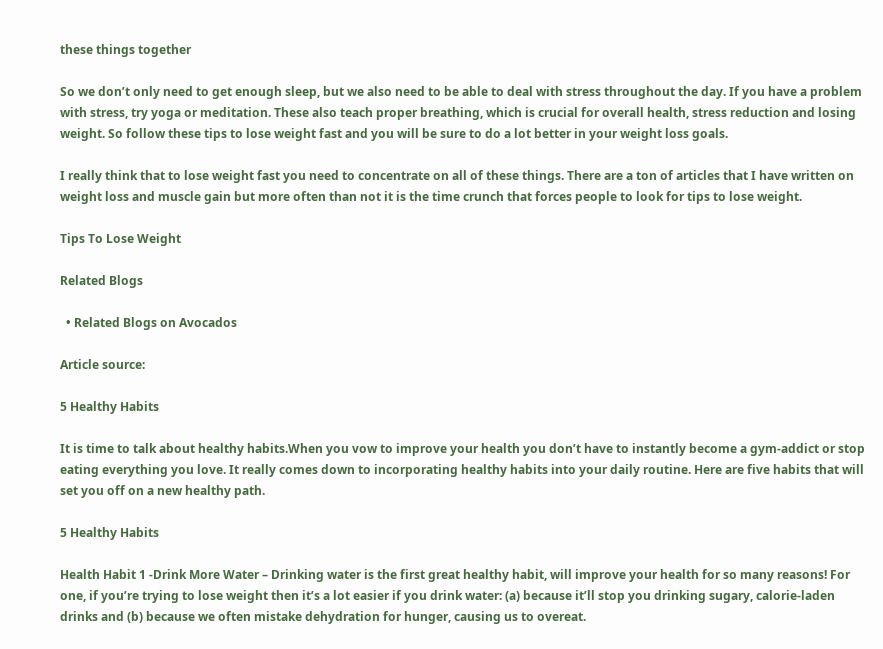these things together

So we don’t only need to get enough sleep, but we also need to be able to deal with stress throughout the day. If you have a problem with stress, try yoga or meditation. These also teach proper breathing, which is crucial for overall health, stress reduction and losing weight. So follow these tips to lose weight fast and you will be sure to do a lot better in your weight loss goals.

I really think that to lose weight fast you need to concentrate on all of these things. There are a ton of articles that I have written on weight loss and muscle gain but more often than not it is the time crunch that forces people to look for tips to lose weight.

Tips To Lose Weight

Related Blogs

  • Related Blogs on Avocados

Article source:

5 Healthy Habits

It is time to talk about healthy habits.When you vow to improve your health you don’t have to instantly become a gym-addict or stop eating everything you love. It really comes down to incorporating healthy habits into your daily routine. Here are five habits that will set you off on a new healthy path.

5 Healthy Habits

Health Habit 1 -Drink More Water – Drinking water is the first great healthy habit, will improve your health for so many reasons! For one, if you’re trying to lose weight then it’s a lot easier if you drink water: (a) because it’ll stop you drinking sugary, calorie-laden drinks and (b) because we often mistake dehydration for hunger, causing us to overeat.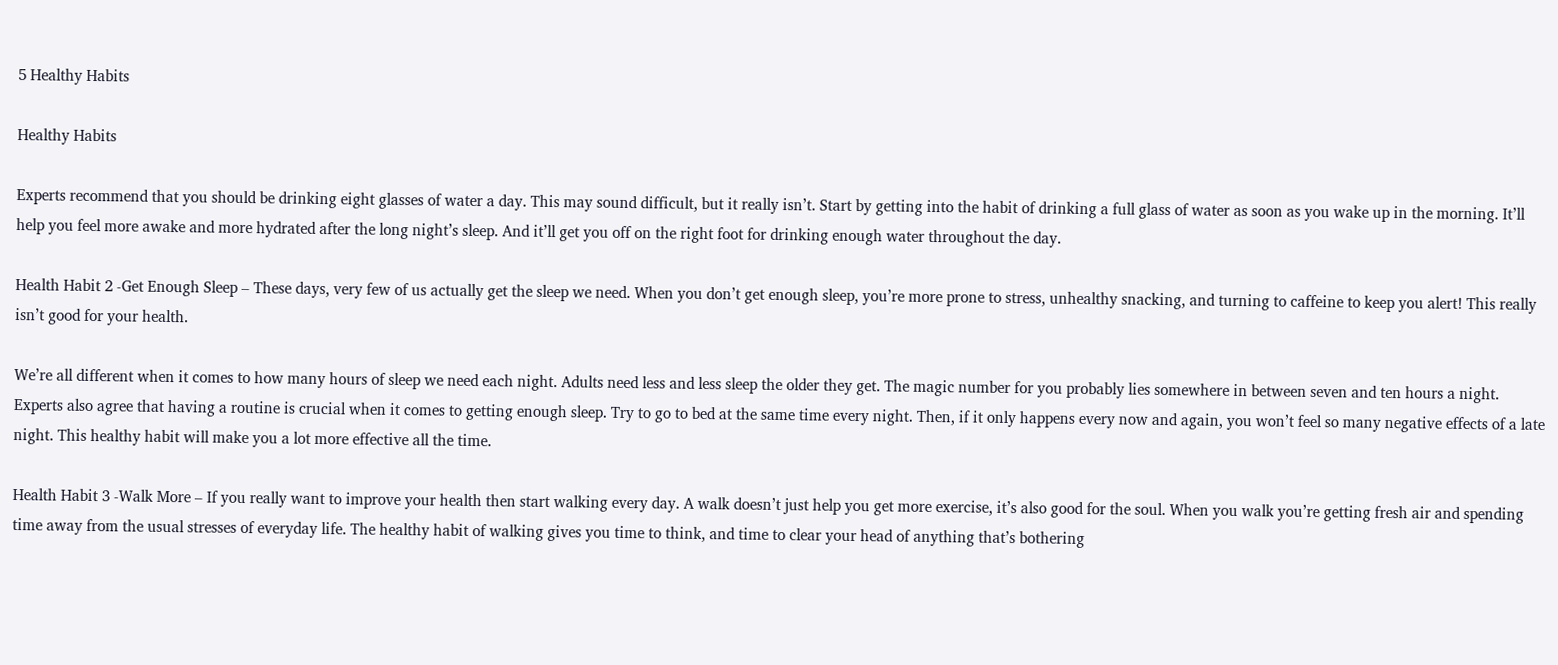5 Healthy Habits

Healthy Habits

Experts recommend that you should be drinking eight glasses of water a day. This may sound difficult, but it really isn’t. Start by getting into the habit of drinking a full glass of water as soon as you wake up in the morning. It’ll help you feel more awake and more hydrated after the long night’s sleep. And it’ll get you off on the right foot for drinking enough water throughout the day.

Health Habit 2 -Get Enough Sleep – These days, very few of us actually get the sleep we need. When you don’t get enough sleep, you’re more prone to stress, unhealthy snacking, and turning to caffeine to keep you alert! This really isn’t good for your health.

We’re all different when it comes to how many hours of sleep we need each night. Adults need less and less sleep the older they get. The magic number for you probably lies somewhere in between seven and ten hours a night. Experts also agree that having a routine is crucial when it comes to getting enough sleep. Try to go to bed at the same time every night. Then, if it only happens every now and again, you won’t feel so many negative effects of a late night. This healthy habit will make you a lot more effective all the time.

Health Habit 3 -Walk More – If you really want to improve your health then start walking every day. A walk doesn’t just help you get more exercise, it’s also good for the soul. When you walk you’re getting fresh air and spending time away from the usual stresses of everyday life. The healthy habit of walking gives you time to think, and time to clear your head of anything that’s bothering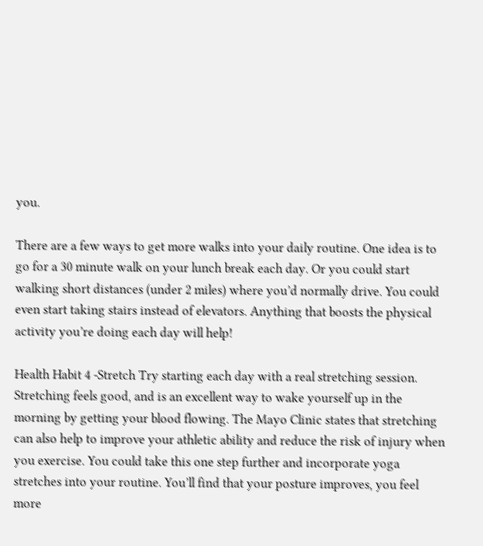you.

There are a few ways to get more walks into your daily routine. One idea is to go for a 30 minute walk on your lunch break each day. Or you could start walking short distances (under 2 miles) where you’d normally drive. You could even start taking stairs instead of elevators. Anything that boosts the physical activity you’re doing each day will help!

Health Habit 4 -Stretch Try starting each day with a real stretching session. Stretching feels good, and is an excellent way to wake yourself up in the morning by getting your blood flowing. The Mayo Clinic states that stretching can also help to improve your athletic ability and reduce the risk of injury when you exercise. You could take this one step further and incorporate yoga stretches into your routine. You’ll find that your posture improves, you feel more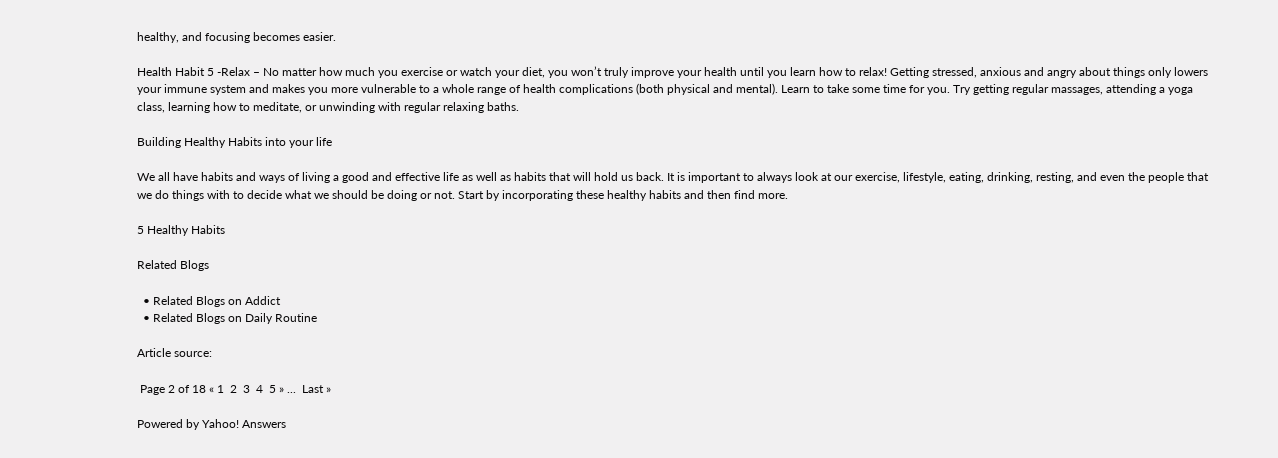healthy, and focusing becomes easier.

Health Habit 5 -Relax – No matter how much you exercise or watch your diet, you won’t truly improve your health until you learn how to relax! Getting stressed, anxious and angry about things only lowers your immune system and makes you more vulnerable to a whole range of health complications (both physical and mental). Learn to take some time for you. Try getting regular massages, attending a yoga class, learning how to meditate, or unwinding with regular relaxing baths.

Building Healthy Habits into your life

We all have habits and ways of living a good and effective life as well as habits that will hold us back. It is important to always look at our exercise, lifestyle, eating, drinking, resting, and even the people that we do things with to decide what we should be doing or not. Start by incorporating these healthy habits and then find more.

5 Healthy Habits

Related Blogs

  • Related Blogs on Addict
  • Related Blogs on Daily Routine

Article source:

 Page 2 of 18 « 1  2  3  4  5 » ...  Last »

Powered by Yahoo! Answers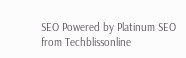SEO Powered by Platinum SEO from Techblissonline